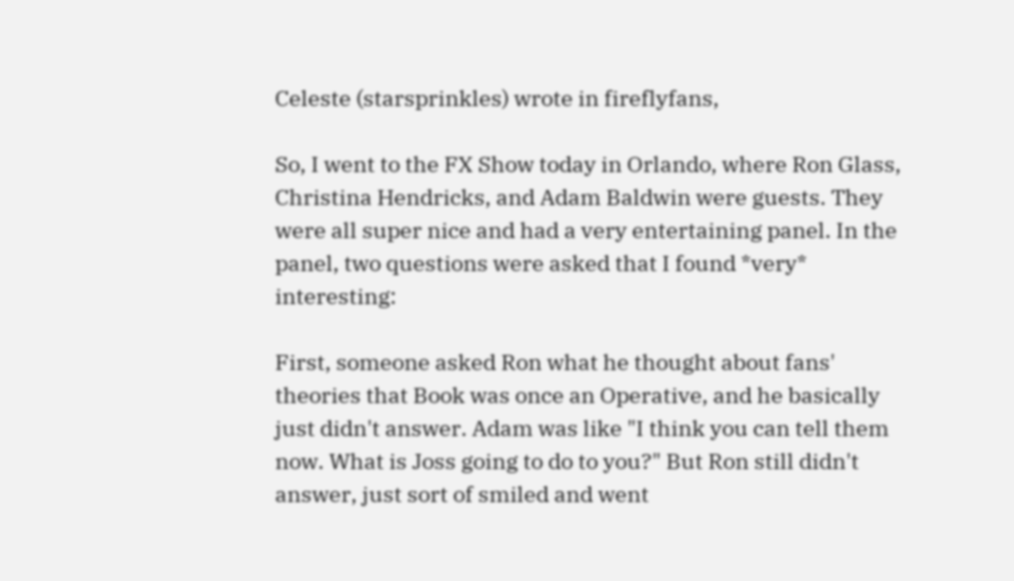Celeste (starsprinkles) wrote in fireflyfans,

So, I went to the FX Show today in Orlando, where Ron Glass, Christina Hendricks, and Adam Baldwin were guests. They were all super nice and had a very entertaining panel. In the panel, two questions were asked that I found *very* interesting:

First, someone asked Ron what he thought about fans' theories that Book was once an Operative, and he basically just didn't answer. Adam was like "I think you can tell them now. What is Joss going to do to you?" But Ron still didn't answer, just sort of smiled and went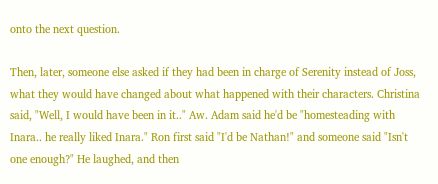onto the next question.

Then, later, someone else asked if they had been in charge of Serenity instead of Joss, what they would have changed about what happened with their characters. Christina said, "Well, I would have been in it.." Aw. Adam said he'd be "homesteading with Inara.. he really liked Inara." Ron first said "I'd be Nathan!" and someone said "Isn't one enough?" He laughed, and then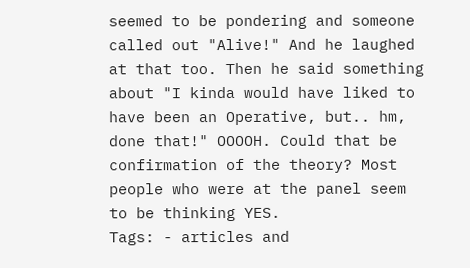seemed to be pondering and someone called out "Alive!" And he laughed at that too. Then he said something about "I kinda would have liked to have been an Operative, but.. hm, done that!" OOOOH. Could that be confirmation of the theory? Most people who were at the panel seem to be thinking YES.
Tags: - articles and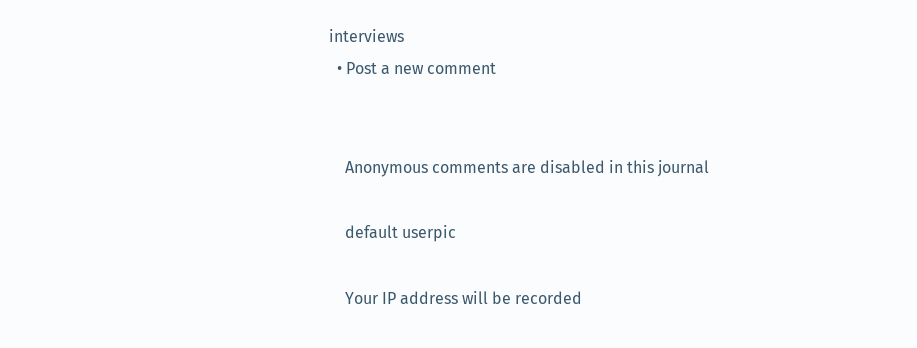interviews
  • Post a new comment


    Anonymous comments are disabled in this journal

    default userpic

    Your IP address will be recorded